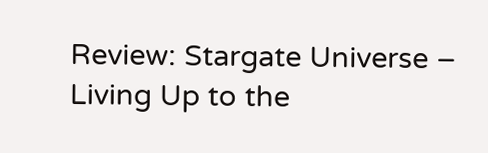Review: Stargate Universe – Living Up to the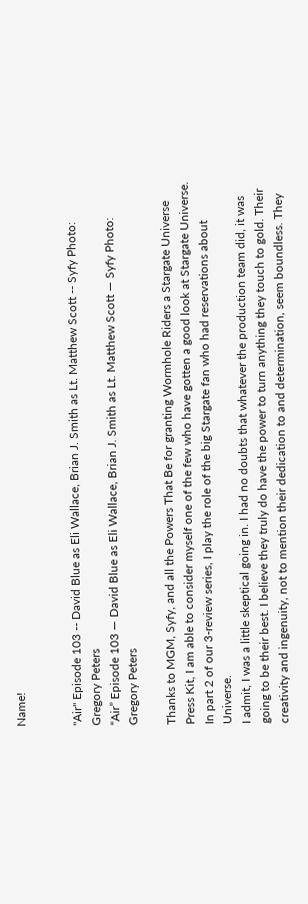Name!


"Air" Episode 103 -- David Blue as Eli Wallace, Brian J. Smith as Lt. Matthew Scott -- Syfy Photo: Gregory Peters
“Air” Episode 103 — David Blue as Eli Wallace, Brian J. Smith as Lt. Matthew Scott — Syfy Photo: Gregory Peters

Thanks to MGM, Syfy, and all the Powers That Be for granting Wormhole Riders a Stargate Universe Press Kit, I am able to consider myself one of the few who have gotten a good look at Stargate Universe. In part 2 of our 3-review series, I play the role of the big Stargate fan who had reservations about Universe.
I admit, I was a little skeptical going in. I had no doubts that whatever the production team did, it was going to be their best. I believe they truly do have the power to turn anything they touch to gold. Their creativity and ingenuity, not to mention their dedication to and determination, seem boundless. They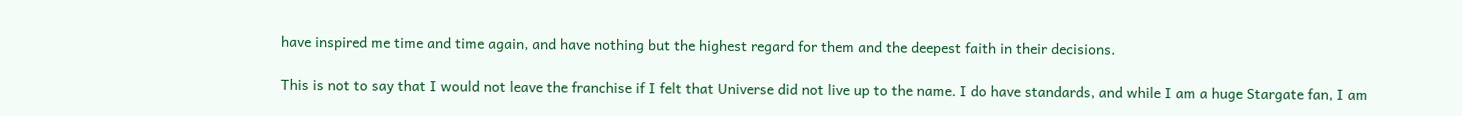have inspired me time and time again, and have nothing but the highest regard for them and the deepest faith in their decisions.

This is not to say that I would not leave the franchise if I felt that Universe did not live up to the name. I do have standards, and while I am a huge Stargate fan, I am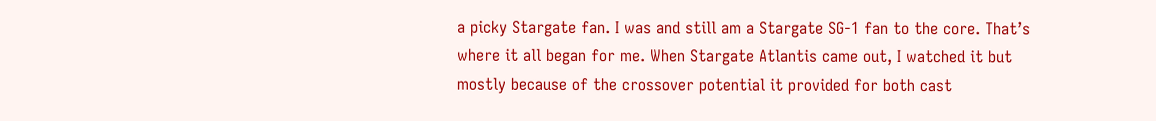a picky Stargate fan. I was and still am a Stargate SG-1 fan to the core. That’s where it all began for me. When Stargate Atlantis came out, I watched it but mostly because of the crossover potential it provided for both cast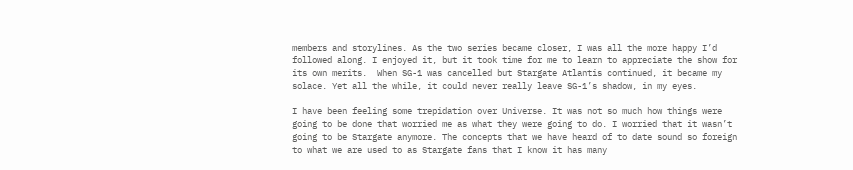members and storylines. As the two series became closer, I was all the more happy I’d followed along. I enjoyed it, but it took time for me to learn to appreciate the show for its own merits.  When SG-1 was cancelled but Stargate Atlantis continued, it became my solace. Yet all the while, it could never really leave SG-1’s shadow, in my eyes.

I have been feeling some trepidation over Universe. It was not so much how things were going to be done that worried me as what they were going to do. I worried that it wasn’t going to be Stargate anymore. The concepts that we have heard of to date sound so foreign to what we are used to as Stargate fans that I know it has many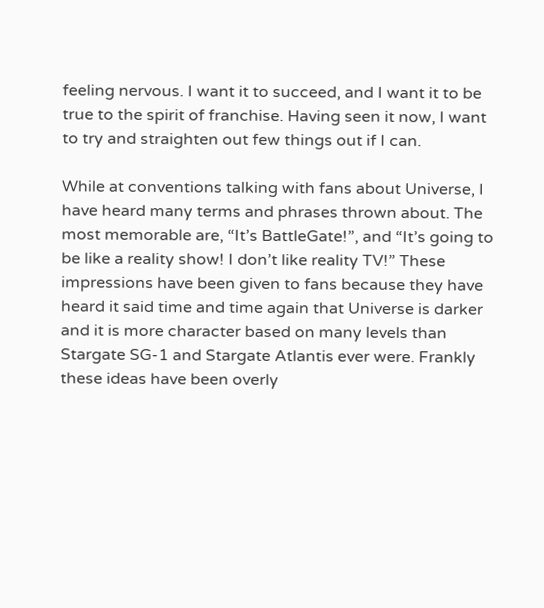feeling nervous. I want it to succeed, and I want it to be true to the spirit of franchise. Having seen it now, I want to try and straighten out few things out if I can.

While at conventions talking with fans about Universe, I have heard many terms and phrases thrown about. The most memorable are, “It’s BattleGate!”, and “It’s going to be like a reality show! I don’t like reality TV!” These impressions have been given to fans because they have heard it said time and time again that Universe is darker and it is more character based on many levels than Stargate SG-1 and Stargate Atlantis ever were. Frankly these ideas have been overly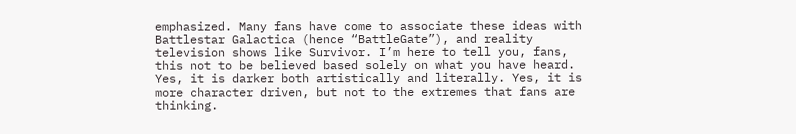emphasized. Many fans have come to associate these ideas with Battlestar Galactica (hence “BattleGate”), and reality television shows like Survivor. I’m here to tell you, fans, this not to be believed based solely on what you have heard. Yes, it is darker both artistically and literally. Yes, it is more character driven, but not to the extremes that fans are thinking.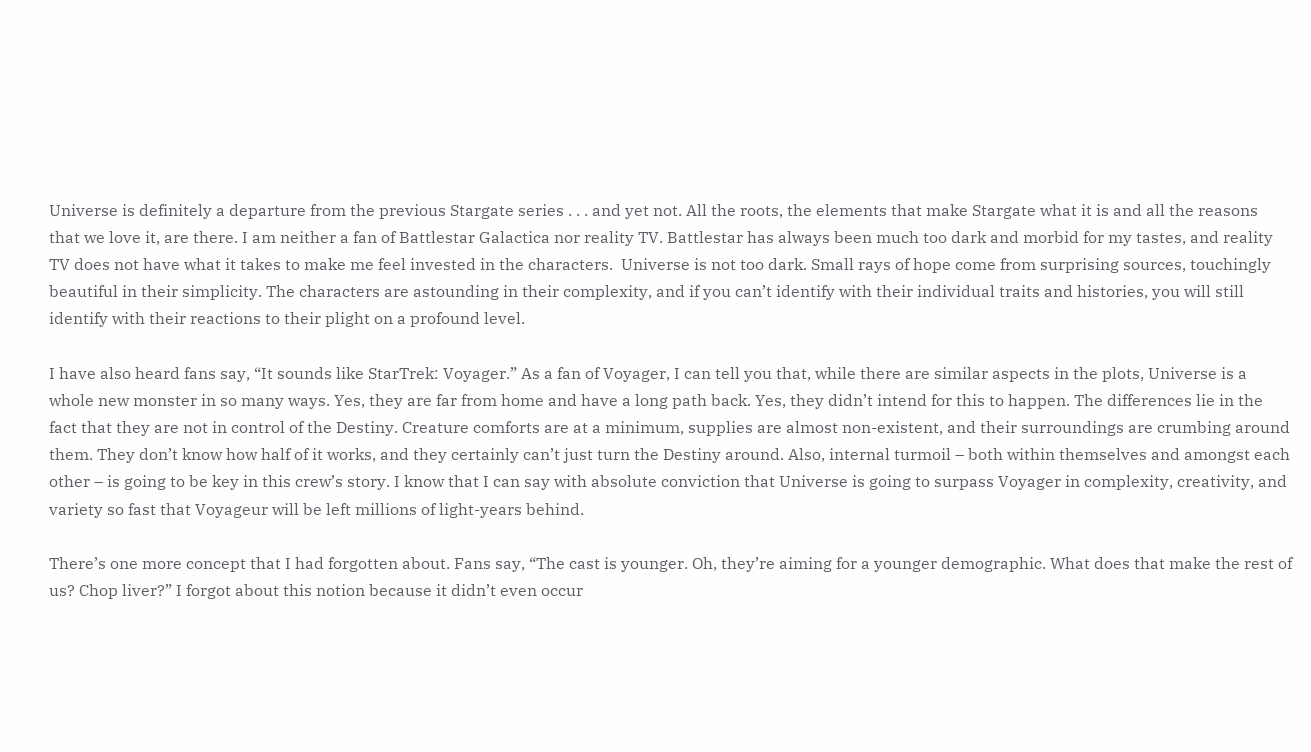Universe is definitely a departure from the previous Stargate series . . . and yet not. All the roots, the elements that make Stargate what it is and all the reasons that we love it, are there. I am neither a fan of Battlestar Galactica nor reality TV. Battlestar has always been much too dark and morbid for my tastes, and reality TV does not have what it takes to make me feel invested in the characters.  Universe is not too dark. Small rays of hope come from surprising sources, touchingly beautiful in their simplicity. The characters are astounding in their complexity, and if you can’t identify with their individual traits and histories, you will still identify with their reactions to their plight on a profound level.

I have also heard fans say, “It sounds like StarTrek: Voyager.” As a fan of Voyager, I can tell you that, while there are similar aspects in the plots, Universe is a whole new monster in so many ways. Yes, they are far from home and have a long path back. Yes, they didn’t intend for this to happen. The differences lie in the fact that they are not in control of the Destiny. Creature comforts are at a minimum, supplies are almost non-existent, and their surroundings are crumbing around them. They don’t know how half of it works, and they certainly can’t just turn the Destiny around. Also, internal turmoil – both within themselves and amongst each other – is going to be key in this crew’s story. I know that I can say with absolute conviction that Universe is going to surpass Voyager in complexity, creativity, and variety so fast that Voyageur will be left millions of light-years behind.

There’s one more concept that I had forgotten about. Fans say, “The cast is younger. Oh, they’re aiming for a younger demographic. What does that make the rest of us? Chop liver?” I forgot about this notion because it didn’t even occur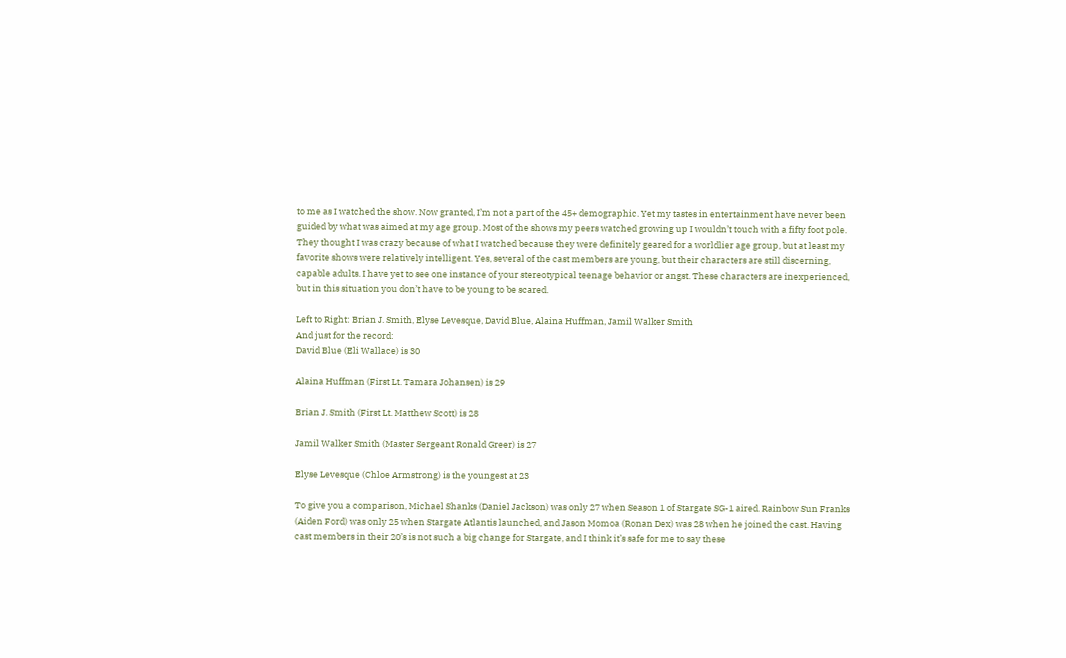to me as I watched the show. Now granted, I’m not a part of the 45+ demographic. Yet my tastes in entertainment have never been guided by what was aimed at my age group. Most of the shows my peers watched growing up I wouldn’t touch with a fifty foot pole. They thought I was crazy because of what I watched because they were definitely geared for a worldlier age group, but at least my favorite shows were relatively intelligent. Yes, several of the cast members are young, but their characters are still discerning, capable adults. I have yet to see one instance of your stereotypical teenage behavior or angst. These characters are inexperienced, but in this situation you don’t have to be young to be scared.

Left to Right: Brian J. Smith, Elyse Levesque, David Blue, Alaina Huffman, Jamil Walker Smith
And just for the record:
David Blue (Eli Wallace) is 30

Alaina Huffman (First Lt. Tamara Johansen) is 29

Brian J. Smith (First Lt. Matthew Scott) is 28

Jamil Walker Smith (Master Sergeant Ronald Greer) is 27

Elyse Levesque (Chloe Armstrong) is the youngest at 23

To give you a comparison, Michael Shanks (Daniel Jackson) was only 27 when Season 1 of Stargate SG-1 aired. Rainbow Sun Franks (Aiden Ford) was only 25 when Stargate Atlantis launched, and Jason Momoa (Ronan Dex) was 28 when he joined the cast. Having cast members in their 20’s is not such a big change for Stargate, and I think it’s safe for me to say these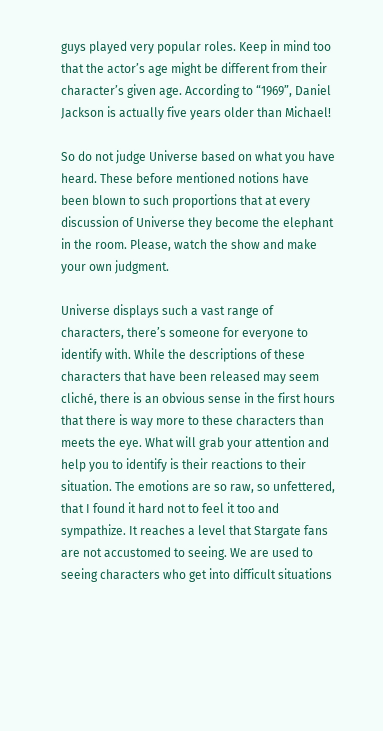guys played very popular roles. Keep in mind too that the actor’s age might be different from their character’s given age. According to “1969”, Daniel Jackson is actually five years older than Michael!

So do not judge Universe based on what you have heard. These before mentioned notions have been blown to such proportions that at every discussion of Universe they become the elephant in the room. Please, watch the show and make your own judgment.

Universe displays such a vast range of characters, there’s someone for everyone to identify with. While the descriptions of these characters that have been released may seem cliché, there is an obvious sense in the first hours that there is way more to these characters than meets the eye. What will grab your attention and help you to identify is their reactions to their situation. The emotions are so raw, so unfettered, that I found it hard not to feel it too and sympathize. It reaches a level that Stargate fans are not accustomed to seeing. We are used to seeing characters who get into difficult situations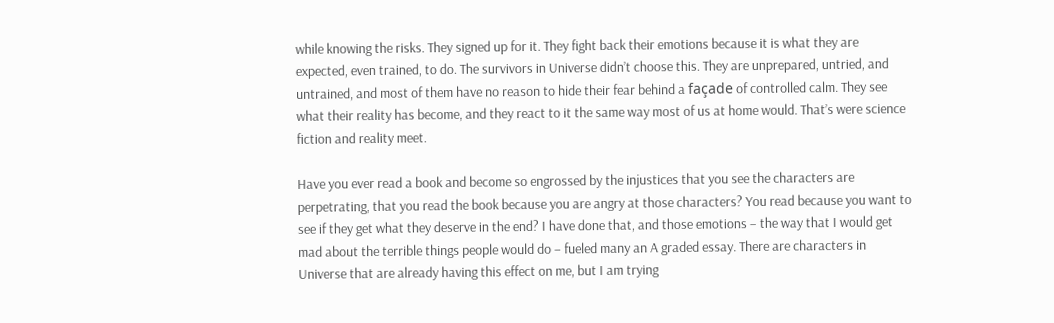while knowing the risks. They signed up for it. They fight back their emotions because it is what they are expected, even trained, to do. The survivors in Universe didn’t choose this. They are unprepared, untried, and untrained, and most of them have no reason to hide their fear behind a façade of controlled calm. They see what their reality has become, and they react to it the same way most of us at home would. That’s were science fiction and reality meet.

Have you ever read a book and become so engrossed by the injustices that you see the characters are perpetrating, that you read the book because you are angry at those characters? You read because you want to see if they get what they deserve in the end? I have done that, and those emotions – the way that I would get mad about the terrible things people would do – fueled many an A graded essay. There are characters in Universe that are already having this effect on me, but I am trying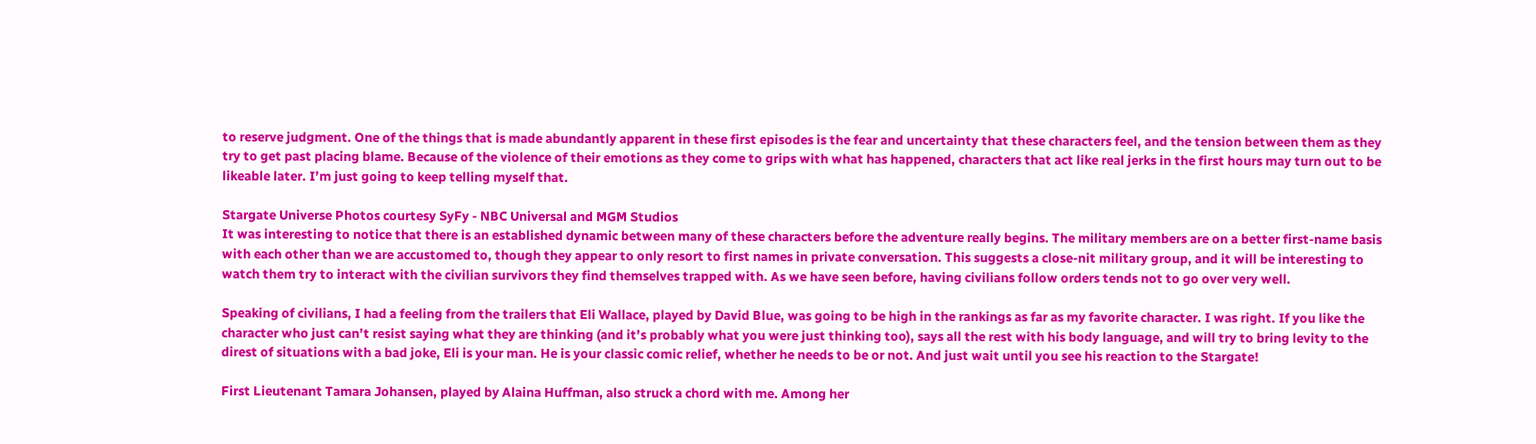to reserve judgment. One of the things that is made abundantly apparent in these first episodes is the fear and uncertainty that these characters feel, and the tension between them as they try to get past placing blame. Because of the violence of their emotions as they come to grips with what has happened, characters that act like real jerks in the first hours may turn out to be likeable later. I’m just going to keep telling myself that.

Stargate Universe Photos courtesy SyFy - NBC Universal and MGM Studios
It was interesting to notice that there is an established dynamic between many of these characters before the adventure really begins. The military members are on a better first-name basis with each other than we are accustomed to, though they appear to only resort to first names in private conversation. This suggests a close-nit military group, and it will be interesting to watch them try to interact with the civilian survivors they find themselves trapped with. As we have seen before, having civilians follow orders tends not to go over very well.

Speaking of civilians, I had a feeling from the trailers that Eli Wallace, played by David Blue, was going to be high in the rankings as far as my favorite character. I was right. If you like the character who just can’t resist saying what they are thinking (and it’s probably what you were just thinking too), says all the rest with his body language, and will try to bring levity to the direst of situations with a bad joke, Eli is your man. He is your classic comic relief, whether he needs to be or not. And just wait until you see his reaction to the Stargate!

First Lieutenant Tamara Johansen, played by Alaina Huffman, also struck a chord with me. Among her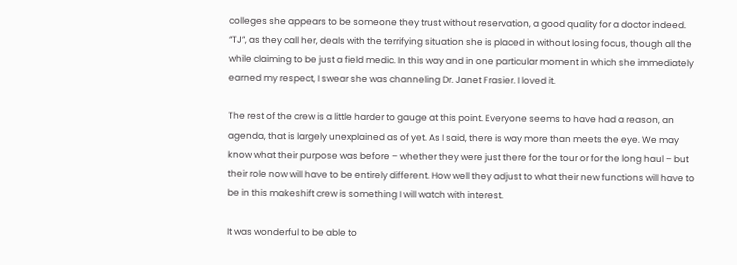colleges she appears to be someone they trust without reservation, a good quality for a doctor indeed. “TJ”, as they call her, deals with the terrifying situation she is placed in without losing focus, though all the while claiming to be just a field medic. In this way and in one particular moment in which she immediately earned my respect, I swear she was channeling Dr. Janet Frasier. I loved it.

The rest of the crew is a little harder to gauge at this point. Everyone seems to have had a reason, an agenda, that is largely unexplained as of yet. As I said, there is way more than meets the eye. We may know what their purpose was before – whether they were just there for the tour or for the long haul – but their role now will have to be entirely different. How well they adjust to what their new functions will have to be in this makeshift crew is something I will watch with interest.

It was wonderful to be able to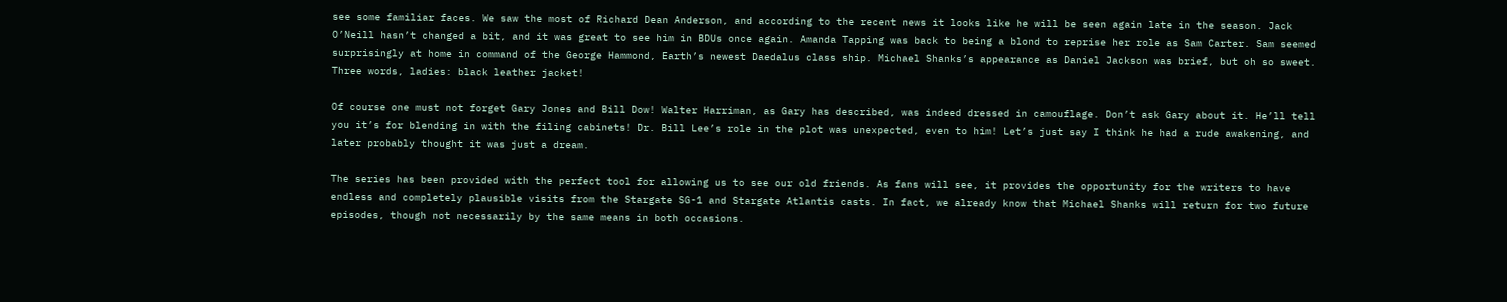see some familiar faces. We saw the most of Richard Dean Anderson, and according to the recent news it looks like he will be seen again late in the season. Jack O’Neill hasn’t changed a bit, and it was great to see him in BDUs once again. Amanda Tapping was back to being a blond to reprise her role as Sam Carter. Sam seemed surprisingly at home in command of the George Hammond, Earth’s newest Daedalus class ship. Michael Shanks’s appearance as Daniel Jackson was brief, but oh so sweet. Three words, ladies: black leather jacket!

Of course one must not forget Gary Jones and Bill Dow! Walter Harriman, as Gary has described, was indeed dressed in camouflage. Don’t ask Gary about it. He’ll tell you it’s for blending in with the filing cabinets! Dr. Bill Lee’s role in the plot was unexpected, even to him! Let’s just say I think he had a rude awakening, and later probably thought it was just a dream.

The series has been provided with the perfect tool for allowing us to see our old friends. As fans will see, it provides the opportunity for the writers to have endless and completely plausible visits from the Stargate SG-1 and Stargate Atlantis casts. In fact, we already know that Michael Shanks will return for two future episodes, though not necessarily by the same means in both occasions.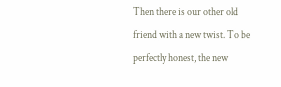Then there is our other old friend with a new twist. To be perfectly honest, the new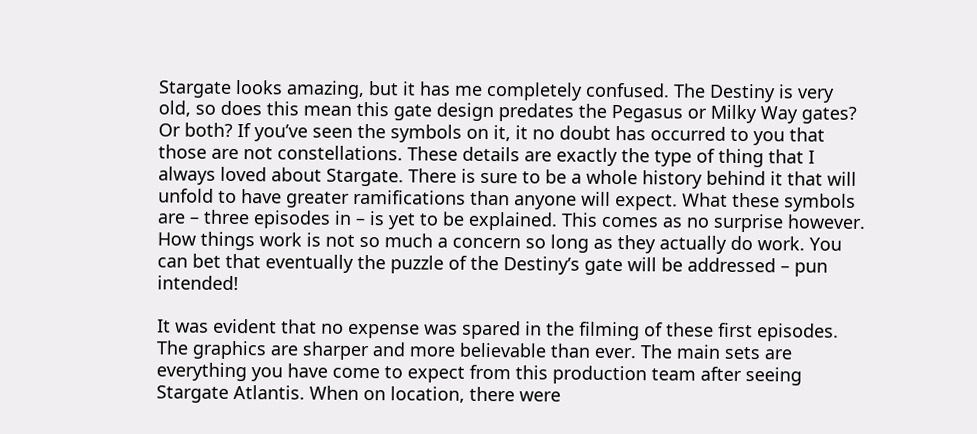Stargate looks amazing, but it has me completely confused. The Destiny is very old, so does this mean this gate design predates the Pegasus or Milky Way gates? Or both? If you’ve seen the symbols on it, it no doubt has occurred to you that those are not constellations. These details are exactly the type of thing that I always loved about Stargate. There is sure to be a whole history behind it that will unfold to have greater ramifications than anyone will expect. What these symbols are – three episodes in – is yet to be explained. This comes as no surprise however. How things work is not so much a concern so long as they actually do work. You can bet that eventually the puzzle of the Destiny’s gate will be addressed – pun intended!

It was evident that no expense was spared in the filming of these first episodes.  The graphics are sharper and more believable than ever. The main sets are everything you have come to expect from this production team after seeing Stargate Atlantis. When on location, there were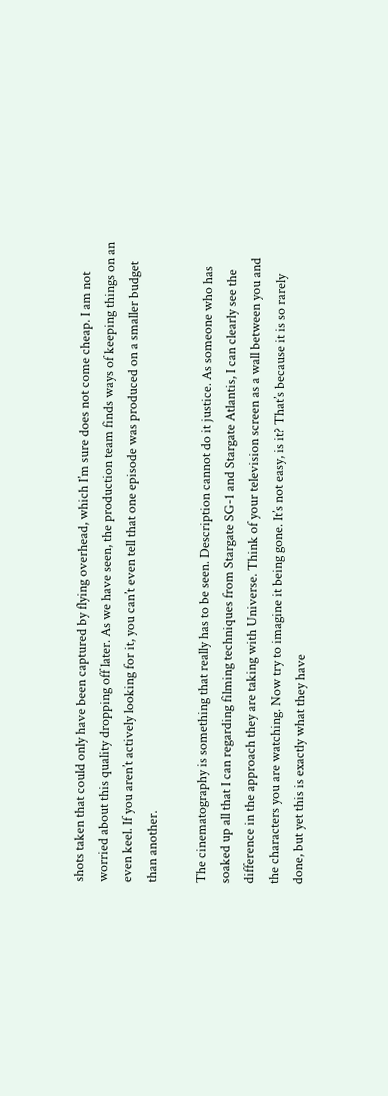shots taken that could only have been captured by flying overhead, which I’m sure does not come cheap. I am not worried about this quality dropping off later. As we have seen, the production team finds ways of keeping things on an even keel. If you aren’t actively looking for it, you can’t even tell that one episode was produced on a smaller budget than another.

The cinematography is something that really has to be seen. Description cannot do it justice. As someone who has soaked up all that I can regarding filming techniques from Stargate SG-1 and Stargate Atlantis, I can clearly see the difference in the approach they are taking with Universe. Think of your television screen as a wall between you and the characters you are watching. Now try to imagine it being gone. It’s not easy, is it? That’s because it is so rarely done, but yet this is exactly what they have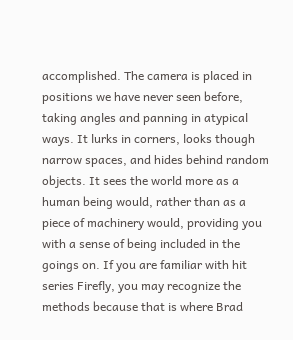accomplished. The camera is placed in positions we have never seen before, taking angles and panning in atypical ways. It lurks in corners, looks though narrow spaces, and hides behind random objects. It sees the world more as a human being would, rather than as a piece of machinery would, providing you with a sense of being included in the goings on. If you are familiar with hit series Firefly, you may recognize the methods because that is where Brad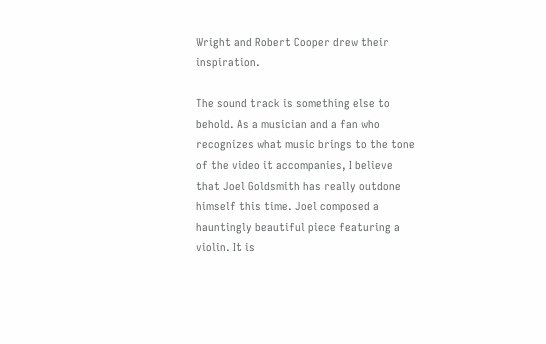Wright and Robert Cooper drew their inspiration.

The sound track is something else to behold. As a musician and a fan who recognizes what music brings to the tone of the video it accompanies, I believe that Joel Goldsmith has really outdone himself this time. Joel composed a hauntingly beautiful piece featuring a violin. It is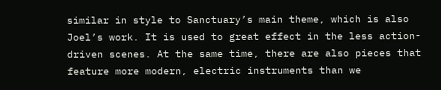similar in style to Sanctuary’s main theme, which is also Joel’s work. It is used to great effect in the less action-driven scenes. At the same time, there are also pieces that feature more modern, electric instruments than we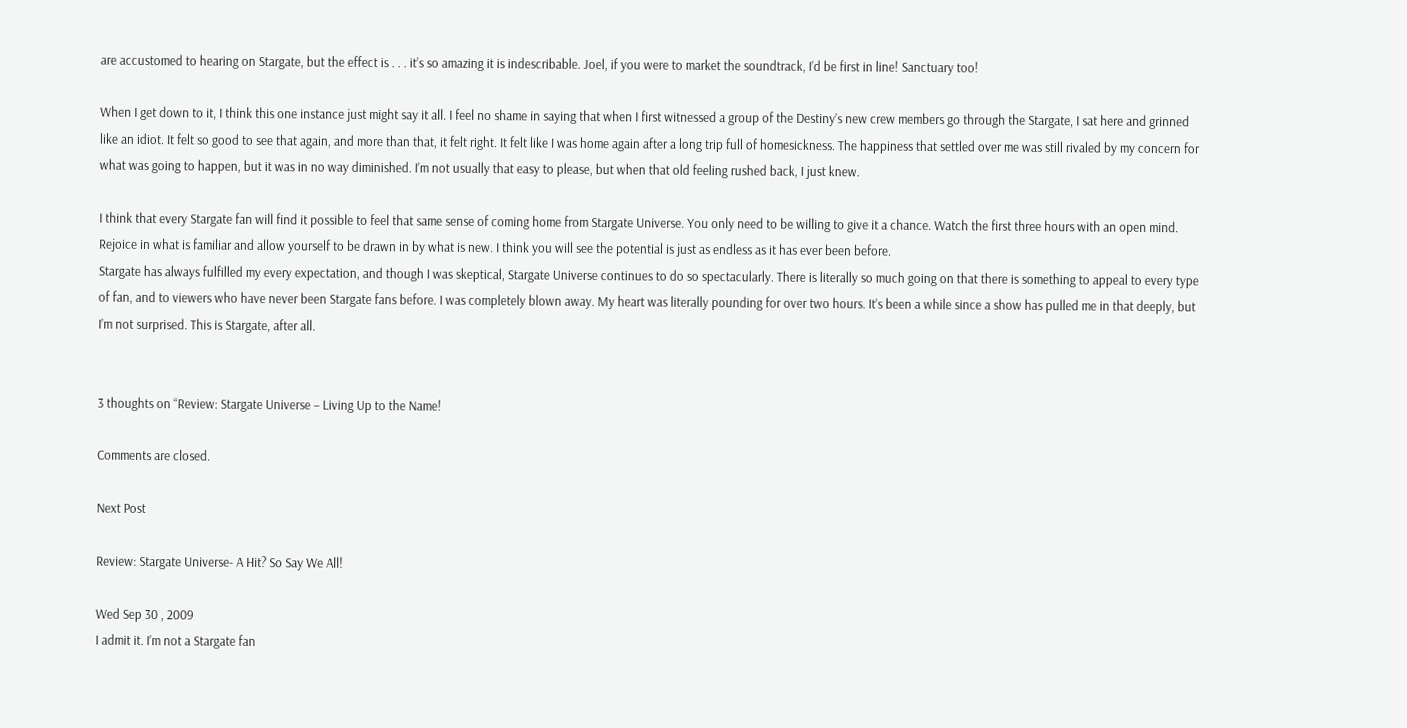are accustomed to hearing on Stargate, but the effect is . . . it’s so amazing it is indescribable. Joel, if you were to market the soundtrack, I’d be first in line! Sanctuary too!

When I get down to it, I think this one instance just might say it all. I feel no shame in saying that when I first witnessed a group of the Destiny’s new crew members go through the Stargate, I sat here and grinned like an idiot. It felt so good to see that again, and more than that, it felt right. It felt like I was home again after a long trip full of homesickness. The happiness that settled over me was still rivaled by my concern for what was going to happen, but it was in no way diminished. I’m not usually that easy to please, but when that old feeling rushed back, I just knew.

I think that every Stargate fan will find it possible to feel that same sense of coming home from Stargate Universe. You only need to be willing to give it a chance. Watch the first three hours with an open mind. Rejoice in what is familiar and allow yourself to be drawn in by what is new. I think you will see the potential is just as endless as it has ever been before.
Stargate has always fulfilled my every expectation, and though I was skeptical, Stargate Universe continues to do so spectacularly. There is literally so much going on that there is something to appeal to every type of fan, and to viewers who have never been Stargate fans before. I was completely blown away. My heart was literally pounding for over two hours. It’s been a while since a show has pulled me in that deeply, but I’m not surprised. This is Stargate, after all.


3 thoughts on “Review: Stargate Universe – Living Up to the Name!

Comments are closed.

Next Post

Review: Stargate Universe- A Hit? So Say We All!

Wed Sep 30 , 2009
I admit it. I’m not a Stargate fan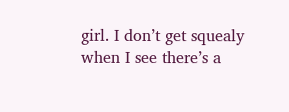girl. I don’t get squealy when I see there’s a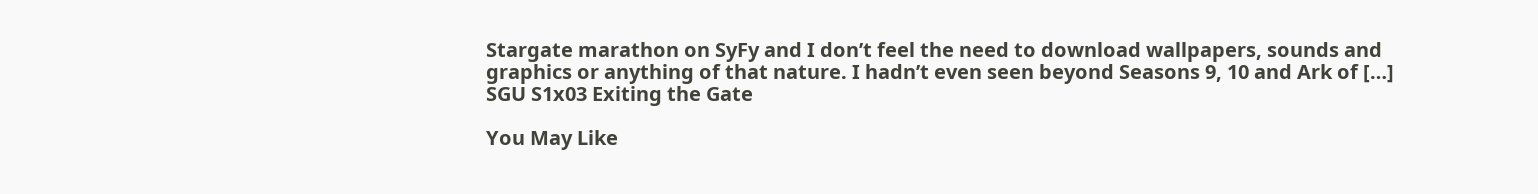Stargate marathon on SyFy and I don’t feel the need to download wallpapers, sounds and graphics or anything of that nature. I hadn’t even seen beyond Seasons 9, 10 and Ark of […]
SGU S1x03 Exiting the Gate

You May Like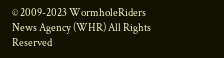© 2009-2023 WormholeRiders News Agency (WHR) All Rights Reserved